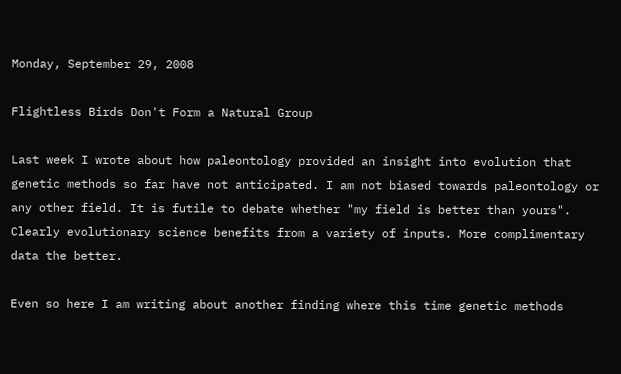Monday, September 29, 2008

Flightless Birds Don't Form a Natural Group

Last week I wrote about how paleontology provided an insight into evolution that genetic methods so far have not anticipated. I am not biased towards paleontology or any other field. It is futile to debate whether "my field is better than yours". Clearly evolutionary science benefits from a variety of inputs. More complimentary data the better.

Even so here I am writing about another finding where this time genetic methods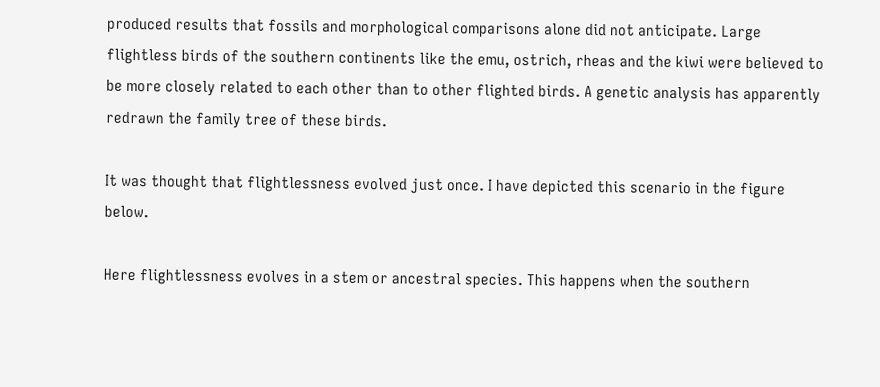produced results that fossils and morphological comparisons alone did not anticipate. Large flightless birds of the southern continents like the emu, ostrich, rheas and the kiwi were believed to be more closely related to each other than to other flighted birds. A genetic analysis has apparently redrawn the family tree of these birds.

It was thought that flightlessness evolved just once. I have depicted this scenario in the figure below.

Here flightlessness evolves in a stem or ancestral species. This happens when the southern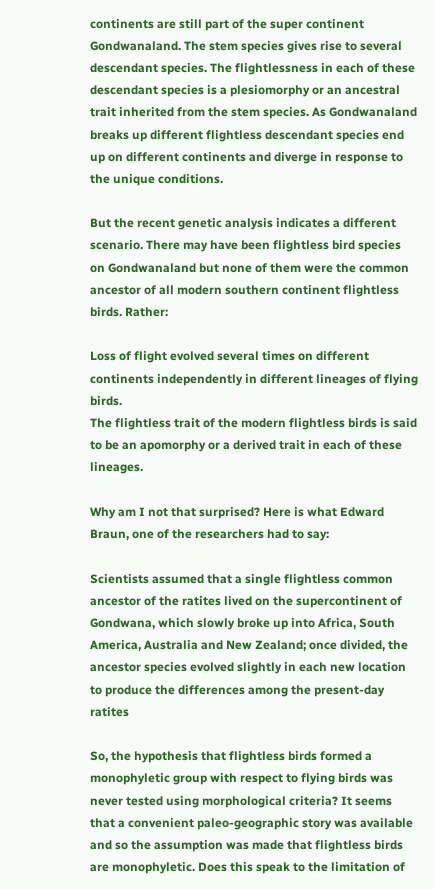continents are still part of the super continent Gondwanaland. The stem species gives rise to several descendant species. The flightlessness in each of these descendant species is a plesiomorphy or an ancestral trait inherited from the stem species. As Gondwanaland breaks up different flightless descendant species end up on different continents and diverge in response to the unique conditions.

But the recent genetic analysis indicates a different scenario. There may have been flightless bird species on Gondwanaland but none of them were the common ancestor of all modern southern continent flightless birds. Rather:

Loss of flight evolved several times on different continents independently in different lineages of flying birds.
The flightless trait of the modern flightless birds is said to be an apomorphy or a derived trait in each of these lineages.

Why am I not that surprised? Here is what Edward Braun, one of the researchers had to say:

Scientists assumed that a single flightless common ancestor of the ratites lived on the supercontinent of Gondwana, which slowly broke up into Africa, South America, Australia and New Zealand; once divided, the ancestor species evolved slightly in each new location to produce the differences among the present-day ratites

So, the hypothesis that flightless birds formed a monophyletic group with respect to flying birds was never tested using morphological criteria? It seems that a convenient paleo-geographic story was available and so the assumption was made that flightless birds are monophyletic. Does this speak to the limitation of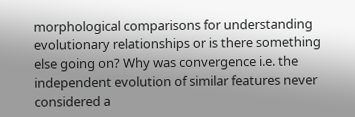morphological comparisons for understanding evolutionary relationships or is there something else going on? Why was convergence i.e. the independent evolution of similar features never considered a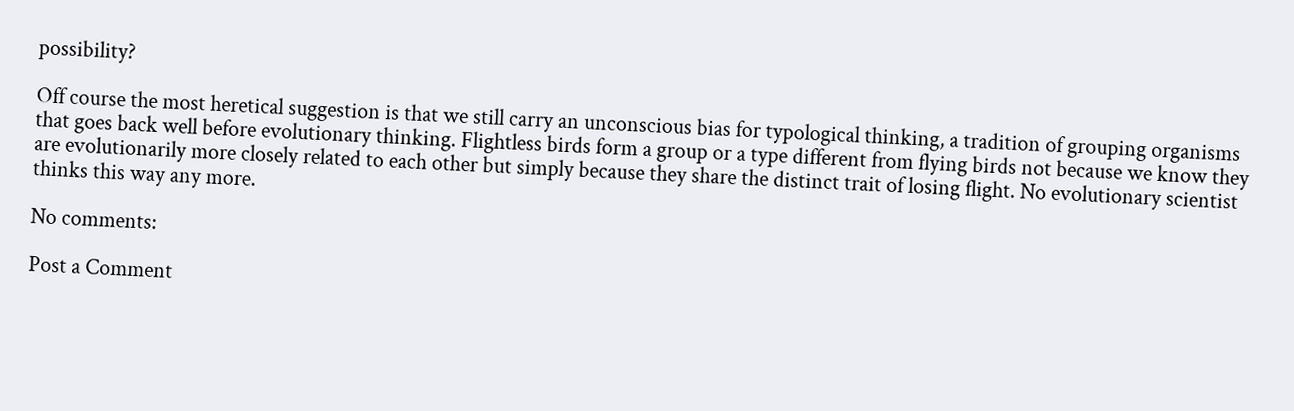possibility?

Off course the most heretical suggestion is that we still carry an unconscious bias for typological thinking, a tradition of grouping organisms that goes back well before evolutionary thinking. Flightless birds form a group or a type different from flying birds not because we know they are evolutionarily more closely related to each other but simply because they share the distinct trait of losing flight. No evolutionary scientist thinks this way any more.

No comments:

Post a Comment